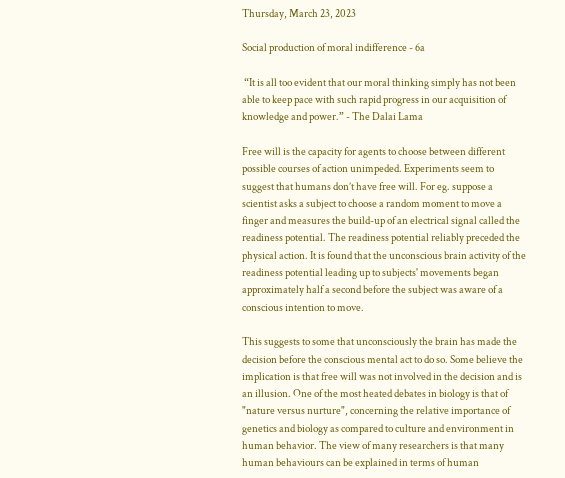Thursday, March 23, 2023

Social production of moral indifference - 6a

 “It is all too evident that our moral thinking simply has not been able to keep pace with such rapid progress in our acquisition of knowledge and power.” - The Dalai Lama

Free will is the capacity for agents to choose between different possible courses of action unimpeded. Experiments seem to suggest that humans don’t have free will. For eg. suppose a scientist asks a subject to choose a random moment to move a finger and measures the build-up of an electrical signal called the readiness potential. The readiness potential reliably preceded the physical action. It is found that the unconscious brain activity of the readiness potential leading up to subjects' movements began approximately half a second before the subject was aware of a conscious intention to move.

This suggests to some that unconsciously the brain has made the decision before the conscious mental act to do so. Some believe the implication is that free will was not involved in the decision and is an illusion. One of the most heated debates in biology is that of "nature versus nurture", concerning the relative importance of genetics and biology as compared to culture and environment in human behavior. The view of many researchers is that many human behaviours can be explained in terms of human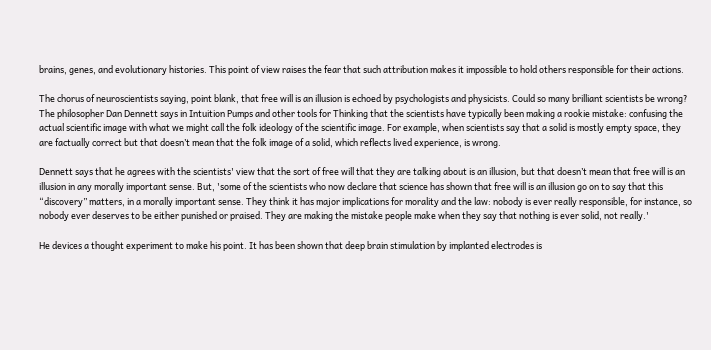brains, genes, and evolutionary histories. This point of view raises the fear that such attribution makes it impossible to hold others responsible for their actions.

The chorus of neuroscientists saying, point blank, that free will is an illusion is echoed by psychologists and physicists. Could so many brilliant scientists be wrong?  The philosopher Dan Dennett says in Intuition Pumps and other tools for Thinking that the scientists have typically been making a rookie mistake: confusing the actual scientific image with what we might call the folk ideology of the scientific image. For example, when scientists say that a solid is mostly empty space, they are factually correct but that doesn’t mean that the folk image of a solid, which reflects lived experience, is wrong.

Dennett says that he agrees with the scientists' view that the sort of free will that they are talking about is an illusion, but that doesn’t mean that free will is an illusion in any morally important sense. But, 'some of the scientists who now declare that science has shown that free will is an illusion go on to say that this “discovery” matters, in a morally important sense. They think it has major implications for morality and the law: nobody is ever really responsible, for instance, so nobody ever deserves to be either punished or praised. They are making the mistake people make when they say that nothing is ever solid, not really.'

He devices a thought experiment to make his point. It has been shown that deep brain stimulation by implanted electrodes is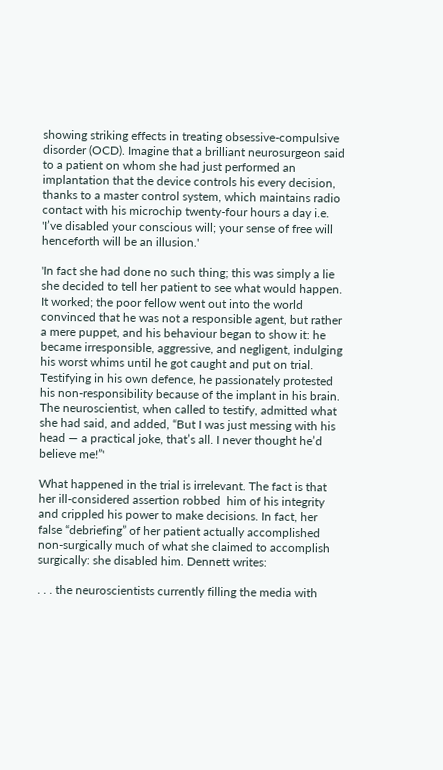showing striking effects in treating obsessive-compulsive disorder (OCD). Imagine that a brilliant neurosurgeon said to a patient on whom she had just performed an implantation that the device controls his every decision, thanks to a master control system, which maintains radio contact with his microchip twenty-four hours a day i.e. 'I’ve disabled your conscious will; your sense of free will henceforth will be an illusion.'

'In fact she had done no such thing; this was simply a lie she decided to tell her patient to see what would happen. It worked; the poor fellow went out into the world convinced that he was not a responsible agent, but rather a mere puppet, and his behaviour began to show it: he became irresponsible, aggressive, and negligent, indulging his worst whims until he got caught and put on trial. Testifying in his own defence, he passionately protested his non-responsibility because of the implant in his brain. The neuroscientist, when called to testify, admitted what she had said, and added, “But I was just messing with his head — a practical joke, that’s all. I never thought he’d believe me!”'

What happened in the trial is irrelevant. The fact is that her ill-considered assertion robbed  him of his integrity and crippled his power to make decisions. In fact, her false “debriefing” of her patient actually accomplished non-surgically much of what she claimed to accomplish surgically: she disabled him. Dennett writes:

. . . the neuroscientists currently filling the media with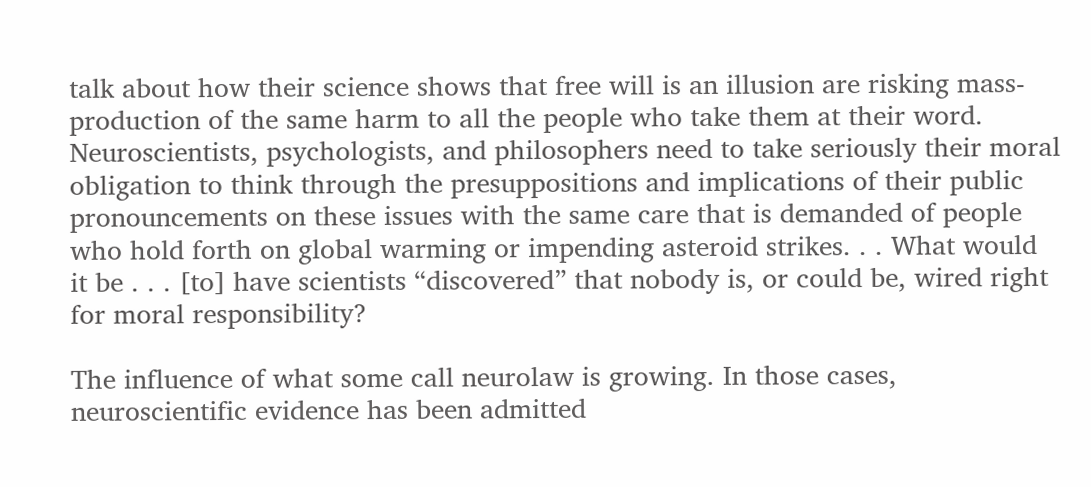talk about how their science shows that free will is an illusion are risking mass-production of the same harm to all the people who take them at their word. Neuroscientists, psychologists, and philosophers need to take seriously their moral obligation to think through the presuppositions and implications of their public pronouncements on these issues with the same care that is demanded of people who hold forth on global warming or impending asteroid strikes. . . What would it be . . . [to] have scientists “discovered” that nobody is, or could be, wired right for moral responsibility?

The influence of what some call neurolaw is growing. In those cases, neuroscientific evidence has been admitted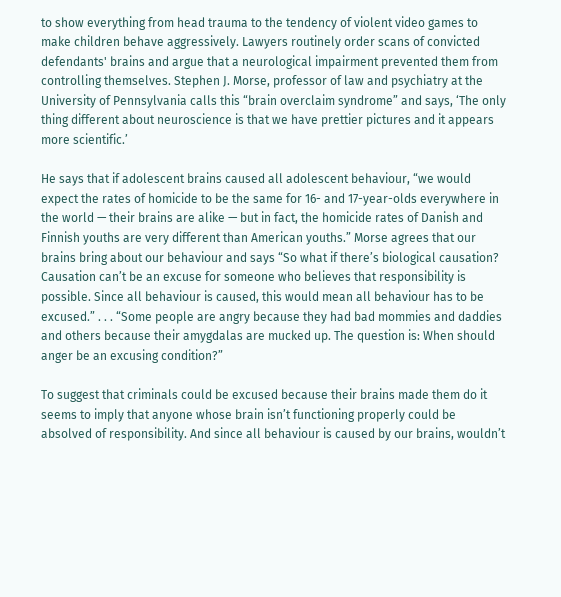to show everything from head trauma to the tendency of violent video games to make children behave aggressively. Lawyers routinely order scans of convicted defendants' brains and argue that a neurological impairment prevented them from controlling themselves. Stephen J. Morse, professor of law and psychiatry at the University of Pennsylvania calls this “brain overclaim syndrome” and says, ‘The only thing different about neuroscience is that we have prettier pictures and it appears more scientific.’

He says that if adolescent brains caused all adolescent behaviour, “we would expect the rates of homicide to be the same for 16- and 17-year-olds everywhere in the world — their brains are alike — but in fact, the homicide rates of Danish and Finnish youths are very different than American youths.” Morse agrees that our brains bring about our behaviour and says “So what if there’s biological causation? Causation can’t be an excuse for someone who believes that responsibility is possible. Since all behaviour is caused, this would mean all behaviour has to be excused.” . . . “Some people are angry because they had bad mommies and daddies and others because their amygdalas are mucked up. The question is: When should anger be an excusing condition?”

To suggest that criminals could be excused because their brains made them do it seems to imply that anyone whose brain isn’t functioning properly could be absolved of responsibility. And since all behaviour is caused by our brains, wouldn’t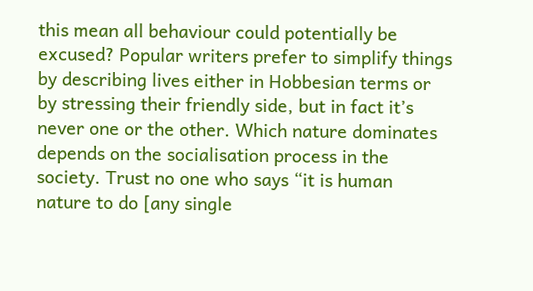this mean all behaviour could potentially be excused? Popular writers prefer to simplify things by describing lives either in Hobbesian terms or by stressing their friendly side, but in fact it’s never one or the other. Which nature dominates depends on the socialisation process in the society. Trust no one who says “it is human nature to do [any single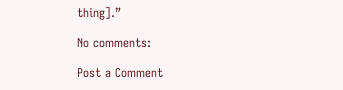thing].”

No comments:

Post a Comment